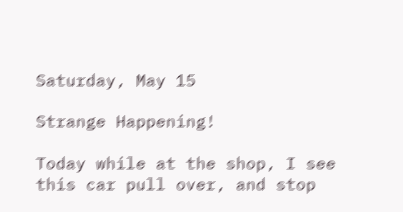Saturday, May 15

Strange Happening!

Today while at the shop, I see this car pull over, and stop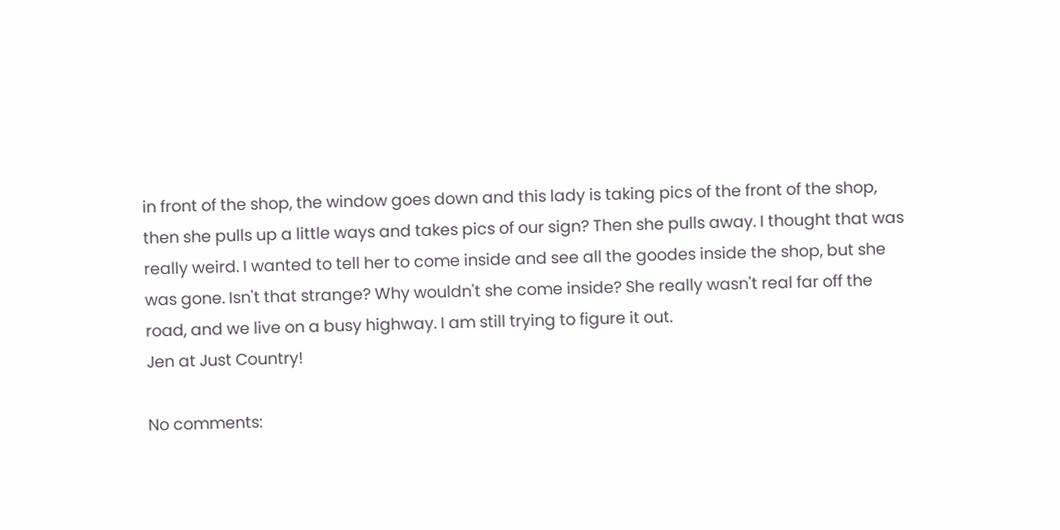in front of the shop, the window goes down and this lady is taking pics of the front of the shop, then she pulls up a little ways and takes pics of our sign? Then she pulls away. I thought that was really weird. I wanted to tell her to come inside and see all the goodes inside the shop, but she was gone. Isn't that strange? Why wouldn't she come inside? She really wasn't real far off the road, and we live on a busy highway. I am still trying to figure it out.
Jen at Just Country!

No comments: